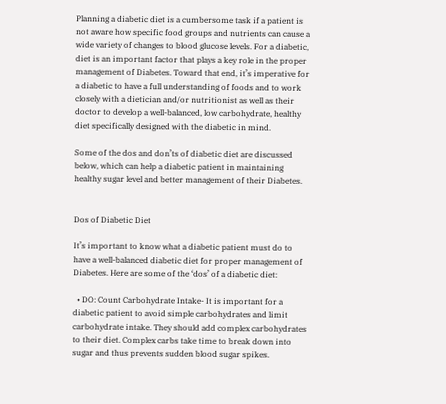Planning a diabetic diet is a cumbersome task if a patient is not aware how specific food groups and nutrients can cause a wide variety of changes to blood glucose levels. For a diabetic, diet is an important factor that plays a key role in the proper management of Diabetes. Toward that end, it’s imperative for a diabetic to have a full understanding of foods and to work closely with a dietician and/or nutritionist as well as their doctor to develop a well-balanced, low carbohydrate, healthy diet specifically designed with the diabetic in mind.

Some of the dos and don’ts of diabetic diet are discussed below, which can help a diabetic patient in maintaining healthy sugar level and better management of their Diabetes.


Dos of Diabetic Diet

It’s important to know what a diabetic patient must do to have a well-balanced diabetic diet for proper management of Diabetes. Here are some of the ‘dos’ of a diabetic diet:

  • DO: Count Carbohydrate Intake- It is important for a diabetic patient to avoid simple carbohydrates and limit carbohydrate intake. They should add complex carbohydrates to their diet. Complex carbs take time to break down into sugar and thus prevents sudden blood sugar spikes.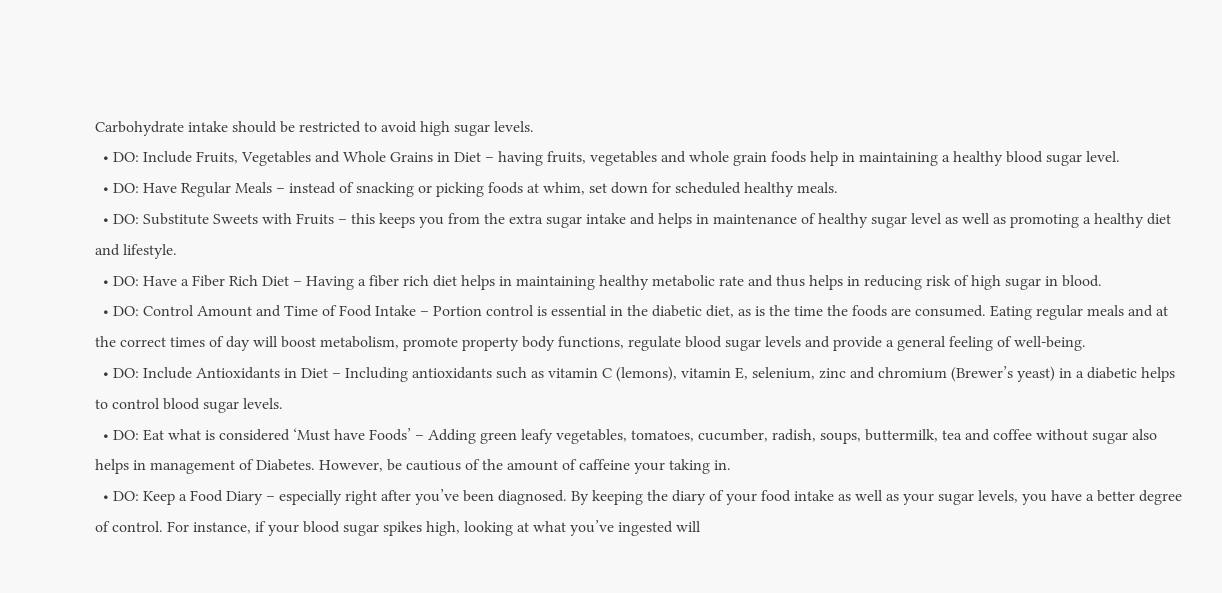Carbohydrate intake should be restricted to avoid high sugar levels.
  • DO: Include Fruits, Vegetables and Whole Grains in Diet – having fruits, vegetables and whole grain foods help in maintaining a healthy blood sugar level.
  • DO: Have Regular Meals – instead of snacking or picking foods at whim, set down for scheduled healthy meals.
  • DO: Substitute Sweets with Fruits – this keeps you from the extra sugar intake and helps in maintenance of healthy sugar level as well as promoting a healthy diet and lifestyle.
  • DO: Have a Fiber Rich Diet – Having a fiber rich diet helps in maintaining healthy metabolic rate and thus helps in reducing risk of high sugar in blood.
  • DO: Control Amount and Time of Food Intake – Portion control is essential in the diabetic diet, as is the time the foods are consumed. Eating regular meals and at the correct times of day will boost metabolism, promote property body functions, regulate blood sugar levels and provide a general feeling of well-being.
  • DO: Include Antioxidants in Diet – Including antioxidants such as vitamin C (lemons), vitamin E, selenium, zinc and chromium (Brewer’s yeast) in a diabetic helps to control blood sugar levels.
  • DO: Eat what is considered ‘Must have Foods’ – Adding green leafy vegetables, tomatoes, cucumber, radish, soups, buttermilk, tea and coffee without sugar also helps in management of Diabetes. However, be cautious of the amount of caffeine your taking in.
  • DO: Keep a Food Diary – especially right after you’ve been diagnosed. By keeping the diary of your food intake as well as your sugar levels, you have a better degree of control. For instance, if your blood sugar spikes high, looking at what you’ve ingested will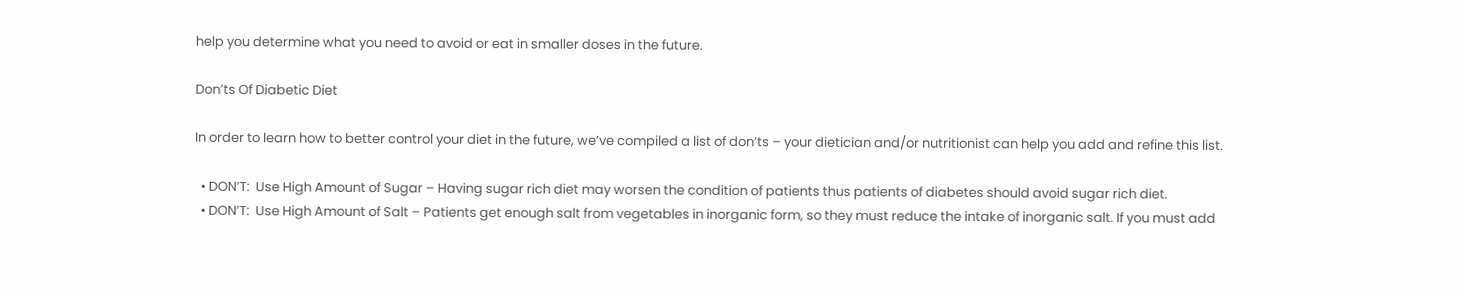help you determine what you need to avoid or eat in smaller doses in the future.

Don’ts Of Diabetic Diet

In order to learn how to better control your diet in the future, we’ve compiled a list of don’ts – your dietician and/or nutritionist can help you add and refine this list.

  • DON’T:  Use High Amount of Sugar – Having sugar rich diet may worsen the condition of patients thus patients of diabetes should avoid sugar rich diet.
  • DON’T:  Use High Amount of Salt – Patients get enough salt from vegetables in inorganic form, so they must reduce the intake of inorganic salt. If you must add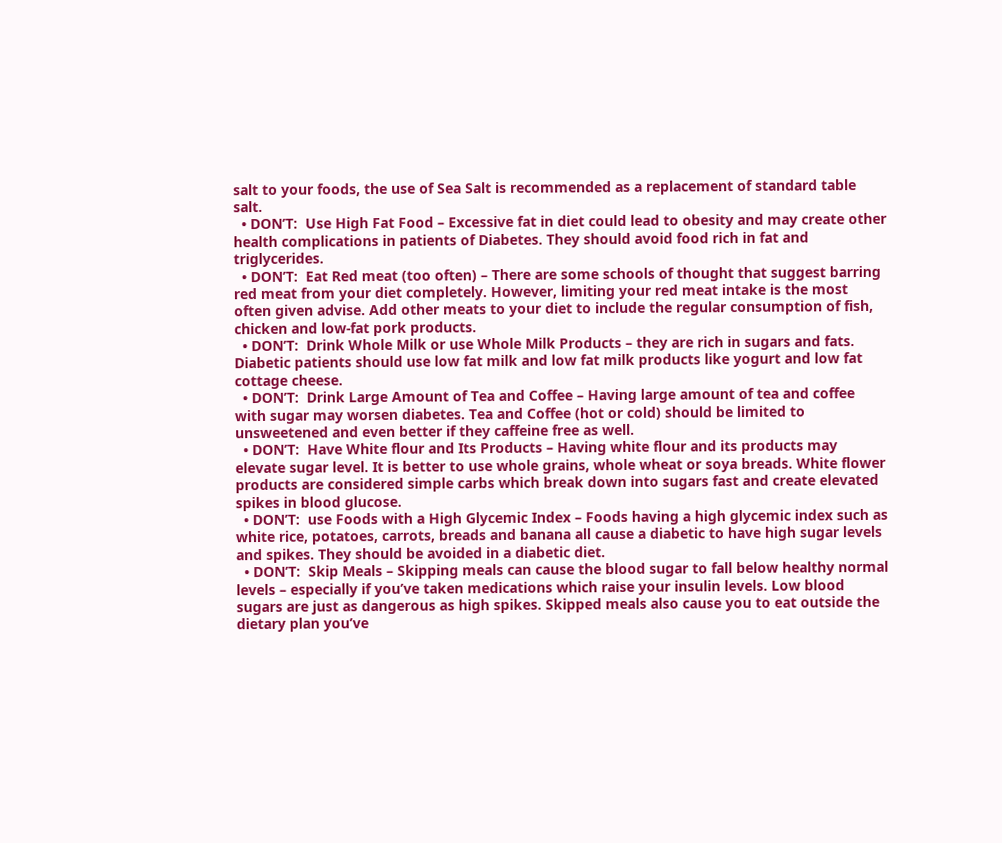salt to your foods, the use of Sea Salt is recommended as a replacement of standard table salt.
  • DON’T:  Use High Fat Food – Excessive fat in diet could lead to obesity and may create other health complications in patients of Diabetes. They should avoid food rich in fat and triglycerides.
  • DON’T:  Eat Red meat (too often) – There are some schools of thought that suggest barring red meat from your diet completely. However, limiting your red meat intake is the most often given advise. Add other meats to your diet to include the regular consumption of fish, chicken and low-fat pork products.
  • DON’T:  Drink Whole Milk or use Whole Milk Products – they are rich in sugars and fats. Diabetic patients should use low fat milk and low fat milk products like yogurt and low fat cottage cheese.
  • DON’T:  Drink Large Amount of Tea and Coffee – Having large amount of tea and coffee with sugar may worsen diabetes. Tea and Coffee (hot or cold) should be limited to unsweetened and even better if they caffeine free as well.
  • DON’T:  Have White flour and Its Products – Having white flour and its products may elevate sugar level. It is better to use whole grains, whole wheat or soya breads. White flower products are considered simple carbs which break down into sugars fast and create elevated spikes in blood glucose.
  • DON’T:  use Foods with a High Glycemic Index – Foods having a high glycemic index such as white rice, potatoes, carrots, breads and banana all cause a diabetic to have high sugar levels and spikes. They should be avoided in a diabetic diet.
  • DON’T:  Skip Meals – Skipping meals can cause the blood sugar to fall below healthy normal levels – especially if you’ve taken medications which raise your insulin levels. Low blood sugars are just as dangerous as high spikes. Skipped meals also cause you to eat outside the dietary plan you’ve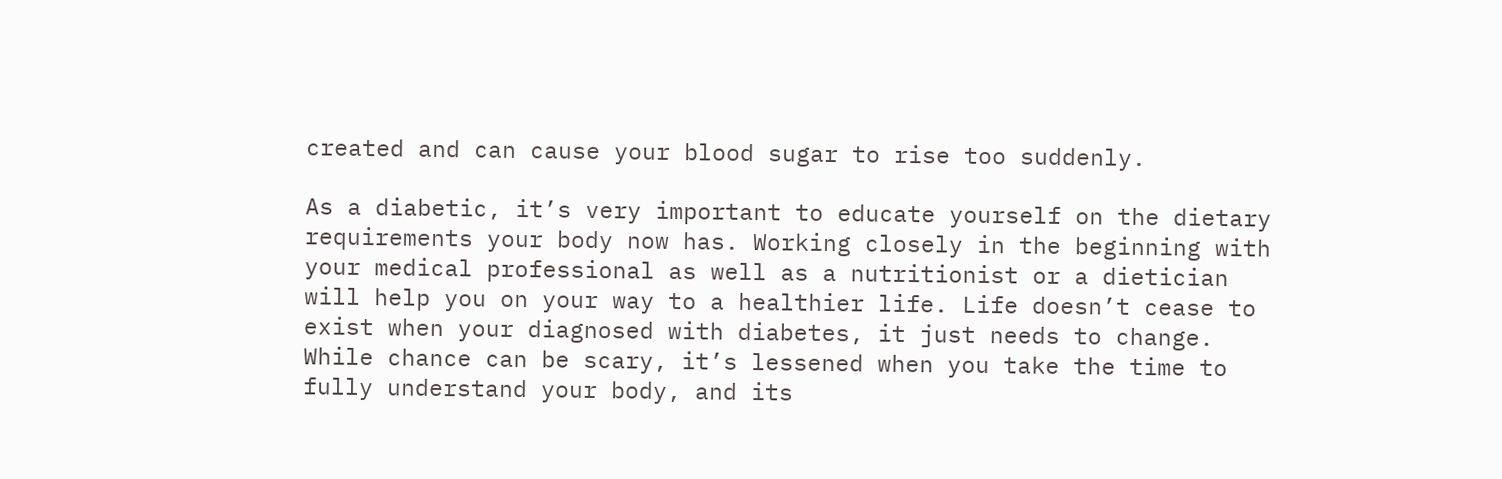created and can cause your blood sugar to rise too suddenly.

As a diabetic, it’s very important to educate yourself on the dietary requirements your body now has. Working closely in the beginning with your medical professional as well as a nutritionist or a dietician will help you on your way to a healthier life. Life doesn’t cease to exist when your diagnosed with diabetes, it just needs to change. While chance can be scary, it’s lessened when you take the time to fully understand your body, and its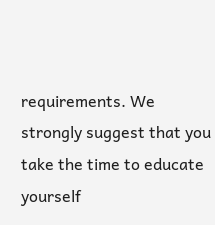requirements. We strongly suggest that you take the time to educate yourself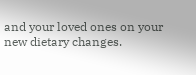and your loved ones on your new dietary changes.